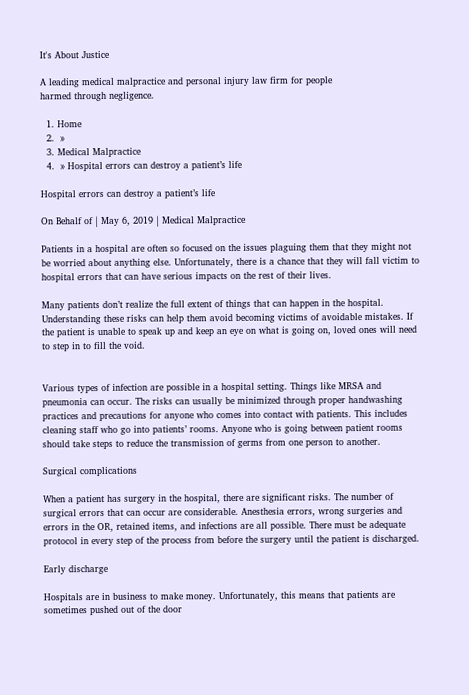It's About Justice

A leading medical malpractice and personal injury law firm for people
harmed through negligence.

  1. Home
  2.  »
  3. Medical Malpractice
  4.  » Hospital errors can destroy a patient’s life

Hospital errors can destroy a patient’s life

On Behalf of | May 6, 2019 | Medical Malpractice

Patients in a hospital are often so focused on the issues plaguing them that they might not be worried about anything else. Unfortunately, there is a chance that they will fall victim to hospital errors that can have serious impacts on the rest of their lives.

Many patients don’t realize the full extent of things that can happen in the hospital. Understanding these risks can help them avoid becoming victims of avoidable mistakes. If the patient is unable to speak up and keep an eye on what is going on, loved ones will need to step in to fill the void.


Various types of infection are possible in a hospital setting. Things like MRSA and pneumonia can occur. The risks can usually be minimized through proper handwashing practices and precautions for anyone who comes into contact with patients. This includes cleaning staff who go into patients’ rooms. Anyone who is going between patient rooms should take steps to reduce the transmission of germs from one person to another.

Surgical complications

When a patient has surgery in the hospital, there are significant risks. The number of surgical errors that can occur are considerable. Anesthesia errors, wrong surgeries and errors in the OR, retained items, and infections are all possible. There must be adequate protocol in every step of the process from before the surgery until the patient is discharged.

Early discharge

Hospitals are in business to make money. Unfortunately, this means that patients are sometimes pushed out of the door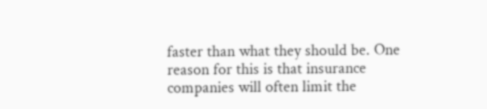faster than what they should be. One reason for this is that insurance companies will often limit the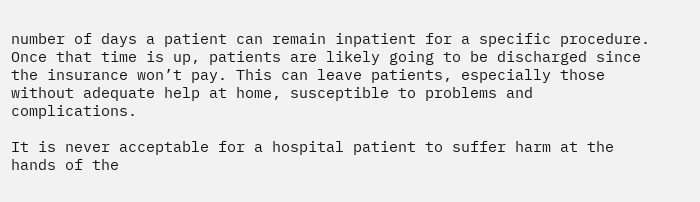number of days a patient can remain inpatient for a specific procedure. Once that time is up, patients are likely going to be discharged since the insurance won’t pay. This can leave patients, especially those without adequate help at home, susceptible to problems and complications.

It is never acceptable for a hospital patient to suffer harm at the hands of the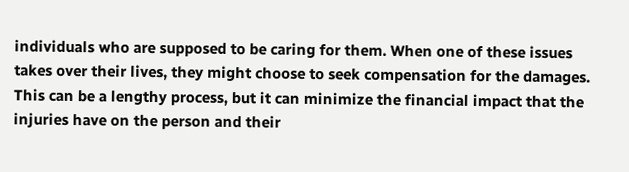individuals who are supposed to be caring for them. When one of these issues takes over their lives, they might choose to seek compensation for the damages. This can be a lengthy process, but it can minimize the financial impact that the injuries have on the person and their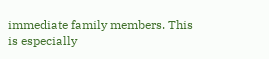immediate family members. This is especially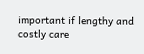important if lengthy and costly care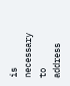is necessary to address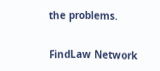the problems.


FindLaw Network